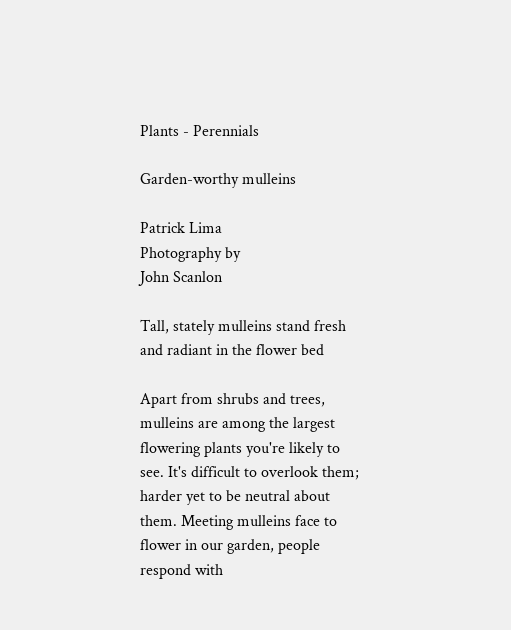Plants - Perennials

Garden-worthy mulleins

Patrick Lima
Photography by
John Scanlon

Tall, stately mulleins stand fresh and radiant in the flower bed

Apart from shrubs and trees, mulleins are among the largest flowering plants you're likely to see. It's difficult to overlook them; harder yet to be neutral about them. Meeting mulleins face to flower in our garden, people respond with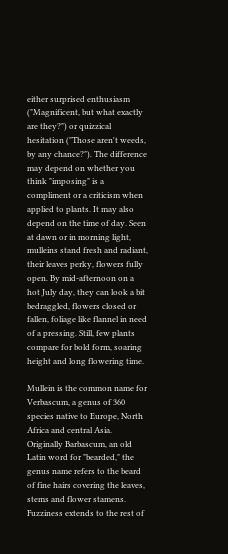either surprised enthusiasm ("Magnificent, but what exactly are they?") or quizzical hesitation ("Those aren't weeds, by any chance?"). The difference may depend on whether you think "imposing" is a compliment or a criticism when applied to plants. It may also depend on the time of day. Seen at dawn or in morning light, mulleins stand fresh and radiant, their leaves perky, flowers fully open. By mid-afternoon on a hot July day, they can look a bit bedraggled, flowers closed or fallen, foliage like flannel in need of a pressing. Still, few plants compare for bold form, soaring height and long flowering time.

Mullein is the common name for Verbascum, a genus of 360 species native to Europe, North Africa and central Asia. Originally Barbascum, an old Latin word for "bearded," the genus name refers to the beard of fine hairs covering the leaves, stems and flower stamens. Fuzziness extends to the rest of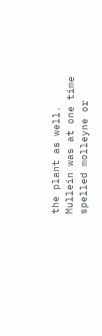the plant as well. Mullein was at one time spelled molleyne or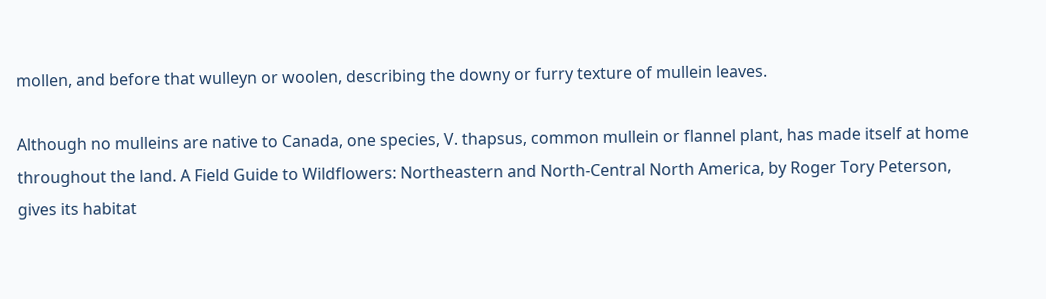mollen, and before that wulleyn or woolen, describing the downy or furry texture of mullein leaves.

Although no mulleins are native to Canada, one species, V. thapsus, common mullein or flannel plant, has made itself at home throughout the land. A Field Guide to Wildflowers: Northeastern and North-Central North America, by Roger Tory Peterson, gives its habitat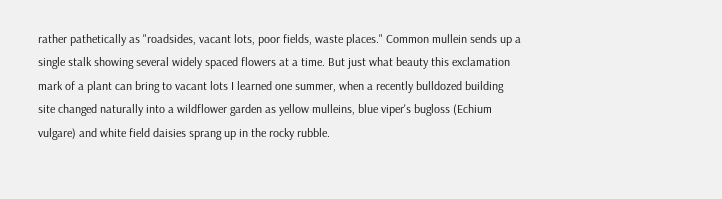rather pathetically as "roadsides, vacant lots, poor fields, waste places." Common mullein sends up a single stalk showing several widely spaced flowers at a time. But just what beauty this exclamation mark of a plant can bring to vacant lots I learned one summer, when a recently bulldozed building site changed naturally into a wildflower garden as yellow mulleins, blue viper's bugloss (Echium vulgare) and white field daisies sprang up in the rocky rubble.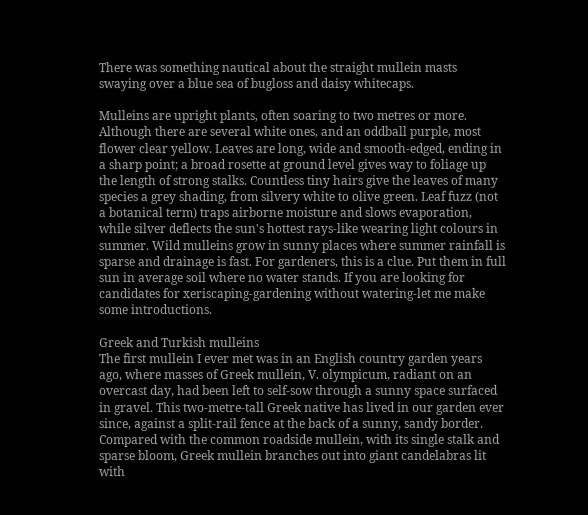There was something nautical about the straight mullein masts swaying over a blue sea of bugloss and daisy whitecaps.

Mulleins are upright plants, often soaring to two metres or more. Although there are several white ones, and an oddball purple, most flower clear yellow. Leaves are long, wide and smooth-edged, ending in a sharp point; a broad rosette at ground level gives way to foliage up the length of strong stalks. Countless tiny hairs give the leaves of many species a grey shading, from silvery white to olive green. Leaf fuzz (not a botanical term) traps airborne moisture and slows evaporation, while silver deflects the sun's hottest rays-like wearing light colours in summer. Wild mulleins grow in sunny places where summer rainfall is sparse and drainage is fast. For gardeners, this is a clue. Put them in full sun in average soil where no water stands. If you are looking for candidates for xeriscaping-gardening without watering-let me make some introductions.

Greek and Turkish mulleins
The first mullein I ever met was in an English country garden years ago, where masses of Greek mullein, V. olympicum, radiant on an overcast day, had been left to self-sow through a sunny space surfaced in gravel. This two-metre-tall Greek native has lived in our garden ever since, against a split-rail fence at the back of a sunny, sandy border. Compared with the common roadside mullein, with its single stalk and sparse bloom, Greek mullein branches out into giant candelabras lit with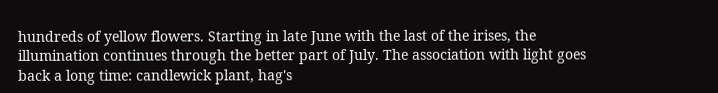hundreds of yellow flowers. Starting in late June with the last of the irises, the illumination continues through the better part of July. The association with light goes back a long time: candlewick plant, hag's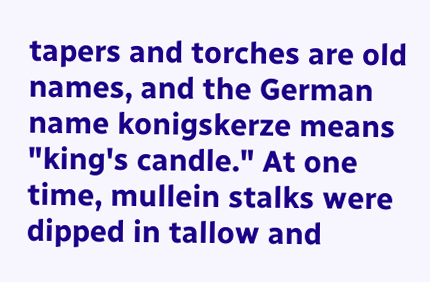tapers and torches are old names, and the German name konigskerze means "king's candle." At one time, mullein stalks were dipped in tallow and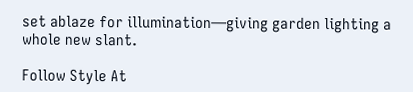set ablaze for illumination—giving garden lighting a whole new slant.

Follow Style At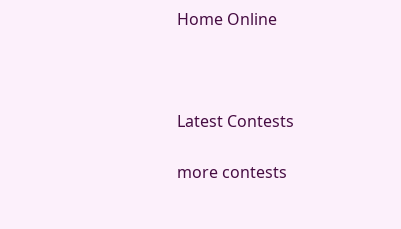Home Online



Latest Contests

more contests